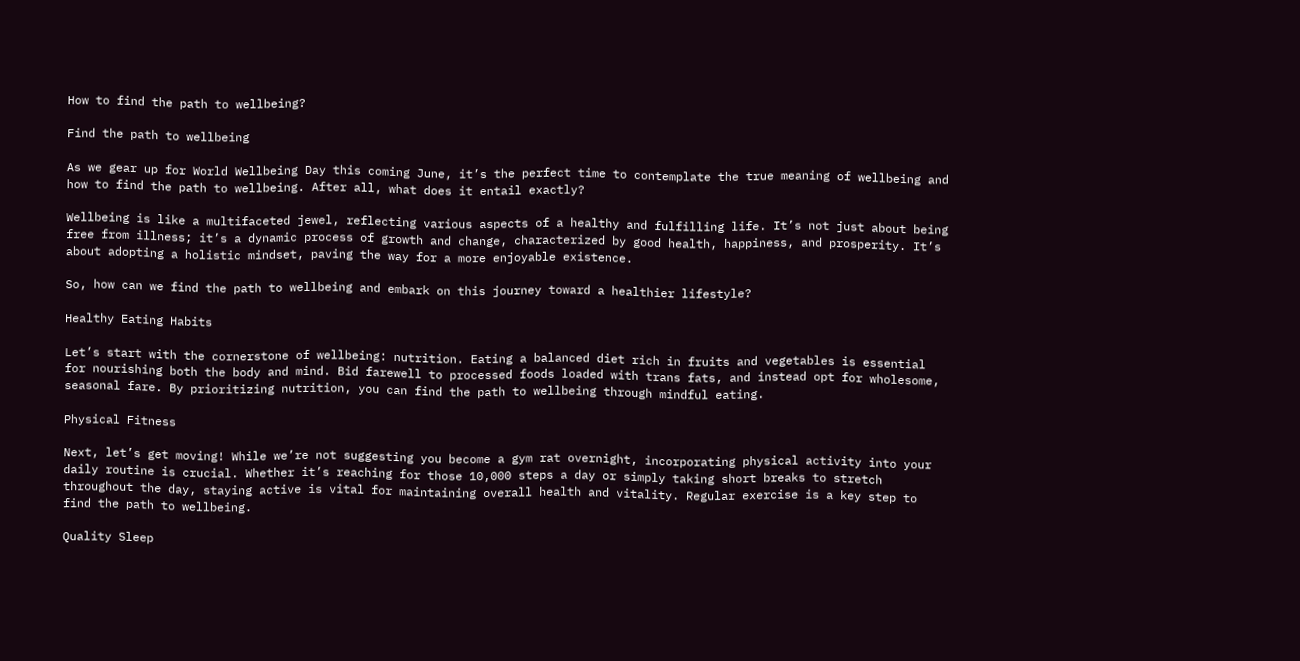How to find the path to wellbeing?

Find the path to wellbeing

As we gear up for World Wellbeing Day this coming June, it’s the perfect time to contemplate the true meaning of wellbeing and how to find the path to wellbeing. After all, what does it entail exactly?

Wellbeing is like a multifaceted jewel, reflecting various aspects of a healthy and fulfilling life. It’s not just about being free from illness; it’s a dynamic process of growth and change, characterized by good health, happiness, and prosperity. It’s about adopting a holistic mindset, paving the way for a more enjoyable existence.

So, how can we find the path to wellbeing and embark on this journey toward a healthier lifestyle?

Healthy Eating Habits

Let’s start with the cornerstone of wellbeing: nutrition. Eating a balanced diet rich in fruits and vegetables is essential for nourishing both the body and mind. Bid farewell to processed foods loaded with trans fats, and instead opt for wholesome, seasonal fare. By prioritizing nutrition, you can find the path to wellbeing through mindful eating.

Physical Fitness

Next, let’s get moving! While we’re not suggesting you become a gym rat overnight, incorporating physical activity into your daily routine is crucial. Whether it’s reaching for those 10,000 steps a day or simply taking short breaks to stretch throughout the day, staying active is vital for maintaining overall health and vitality. Regular exercise is a key step to find the path to wellbeing.

Quality Sleep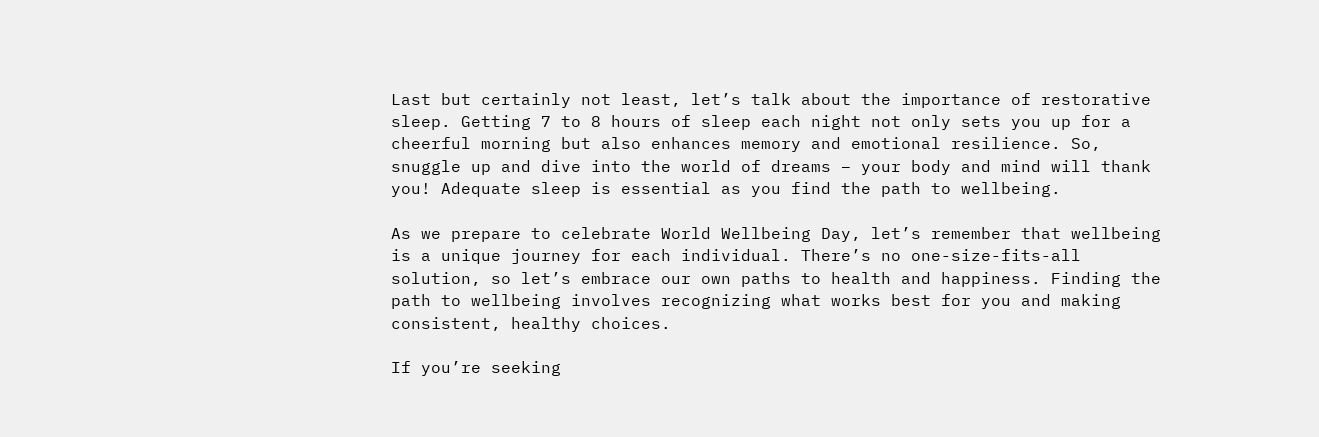Last but certainly not least, let’s talk about the importance of restorative sleep. Getting 7 to 8 hours of sleep each night not only sets you up for a cheerful morning but also enhances memory and emotional resilience. So, snuggle up and dive into the world of dreams – your body and mind will thank you! Adequate sleep is essential as you find the path to wellbeing.

As we prepare to celebrate World Wellbeing Day, let’s remember that wellbeing is a unique journey for each individual. There’s no one-size-fits-all solution, so let’s embrace our own paths to health and happiness. Finding the path to wellbeing involves recognizing what works best for you and making consistent, healthy choices.

If you’re seeking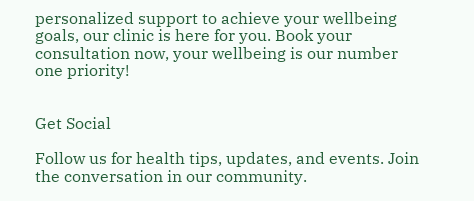personalized support to achieve your wellbeing goals, our clinic is here for you. Book your consultation now, your wellbeing is our number one priority!


Get Social

Follow us for health tips, updates, and events. Join the conversation in our community.